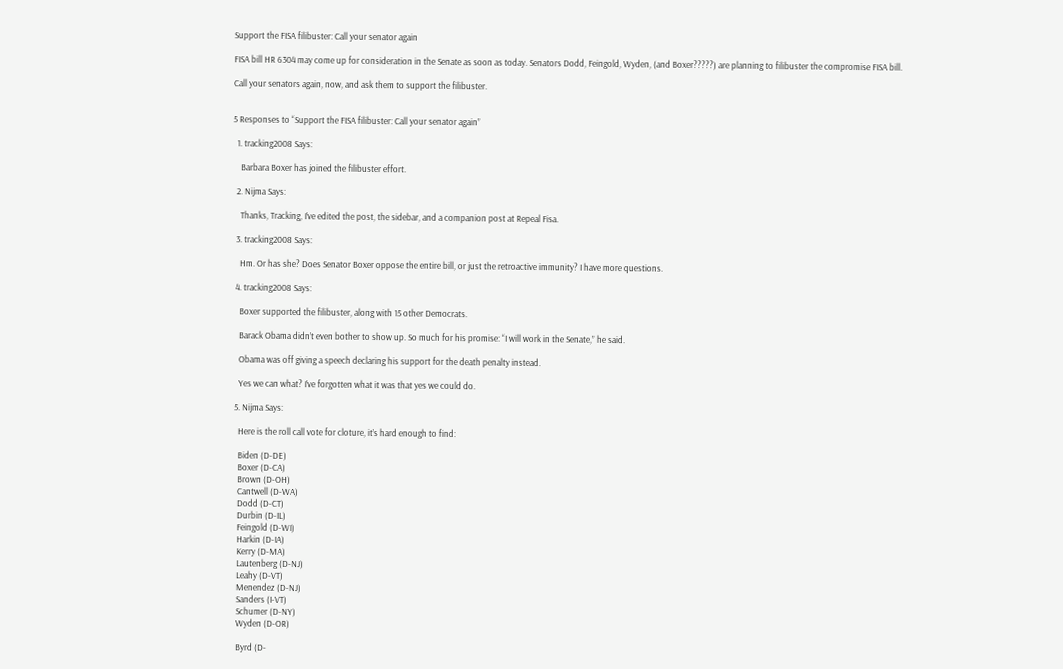Support the FISA filibuster: Call your senator again

FISA bill HR 6304 may come up for consideration in the Senate as soon as today. Senators Dodd, Feingold, Wyden, (and Boxer?????) are planning to filibuster the compromise FISA bill.

Call your senators again, now, and ask them to support the filibuster.


5 Responses to “Support the FISA filibuster: Call your senator again”

  1. tracking2008 Says:

    Barbara Boxer has joined the filibuster effort.

  2. Nijma Says:

    Thanks, Tracking, I’ve edited the post, the sidebar, and a companion post at Repeal Fisa.

  3. tracking2008 Says:

    Hm. Or has she? Does Senator Boxer oppose the entire bill, or just the retroactive immunity? I have more questions.

  4. tracking2008 Says:

    Boxer supported the filibuster, along with 15 other Democrats.

    Barack Obama didn’t even bother to show up. So much for his promise: “I will work in the Senate,” he said.

    Obama was off giving a speech declaring his support for the death penalty instead.

    Yes we can what? I’ve forgotten what it was that yes we could do.

  5. Nijma Says:

    Here is the roll call vote for cloture, it’s hard enough to find:

    Biden (D-DE)
    Boxer (D-CA)
    Brown (D-OH)
    Cantwell (D-WA)
    Dodd (D-CT)
    Durbin (D-IL)
    Feingold (D-WI)
    Harkin (D-IA)
    Kerry (D-MA)
    Lautenberg (D-NJ)
    Leahy (D-VT)
    Menendez (D-NJ)
    Sanders (I-VT)
    Schumer (D-NY)
    Wyden (D-OR)

    Byrd (D-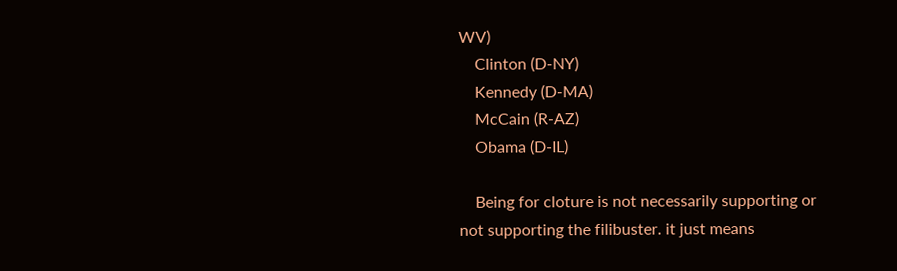WV)
    Clinton (D-NY)
    Kennedy (D-MA)
    McCain (R-AZ)
    Obama (D-IL)

    Being for cloture is not necessarily supporting or not supporting the filibuster. it just means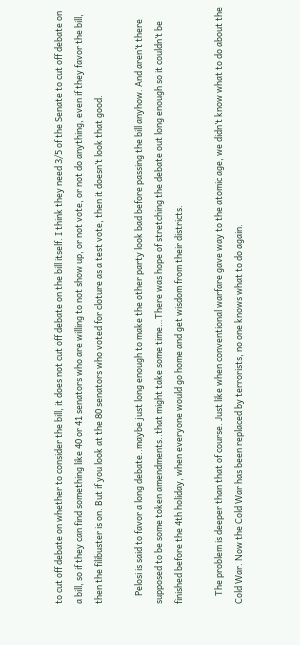to cut off debate on whether to consider the bill, it does not cut off debate on the bill itself. I think they need 3/5 of the Senate to cut off debate on a bill, so if they can find something like 40 or 41 senators who are willing to not show up, or not vote, or not do anything, even if they favor the bill, then the filibuster is on. But if you look at the 80 senators who voted for cloture as a test vote, then it doesn’t look that good.

    Pelosi is said to favor a long debate..maybe just long enough to make the other party look bad before passing the bill anyhow. And aren’t there supposed to be some token amendments..that might take some time…There was hope of stretching the debate out long enough so it couldn’t be finished before the 4th holiday, when everyone would go home and get wisdom from their districts.

    The problem is deeper than that of course. Just like when conventional warfare gave way to the atomic age, we didn’t know what to do about the Cold War. Now the Cold War has been replaced by terrorists, no one knows what to do again.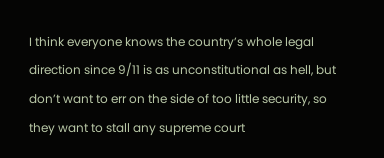I think everyone knows the country’s whole legal direction since 9/11 is as unconstitutional as hell, but don’t want to err on the side of too little security, so they want to stall any supreme court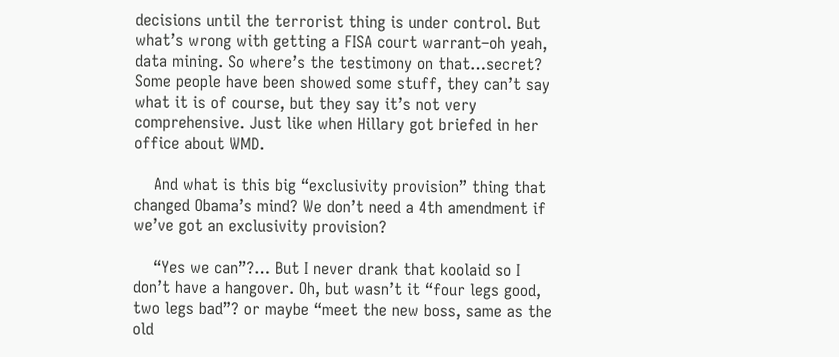decisions until the terrorist thing is under control. But what’s wrong with getting a FISA court warrant–oh yeah, data mining. So where’s the testimony on that…secret? Some people have been showed some stuff, they can’t say what it is of course, but they say it’s not very comprehensive. Just like when Hillary got briefed in her office about WMD.

    And what is this big “exclusivity provision” thing that changed Obama’s mind? We don’t need a 4th amendment if we’ve got an exclusivity provision?

    “Yes we can”?… But I never drank that koolaid so I don’t have a hangover. Oh, but wasn’t it “four legs good, two legs bad”? or maybe “meet the new boss, same as the old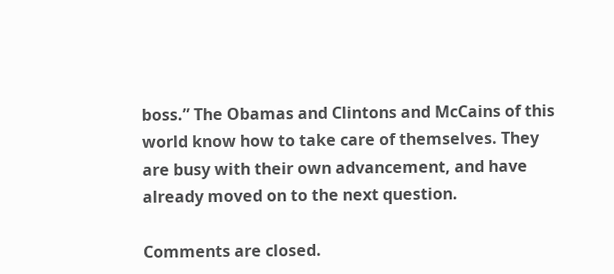boss.” The Obamas and Clintons and McCains of this world know how to take care of themselves. They are busy with their own advancement, and have already moved on to the next question.

Comments are closed.